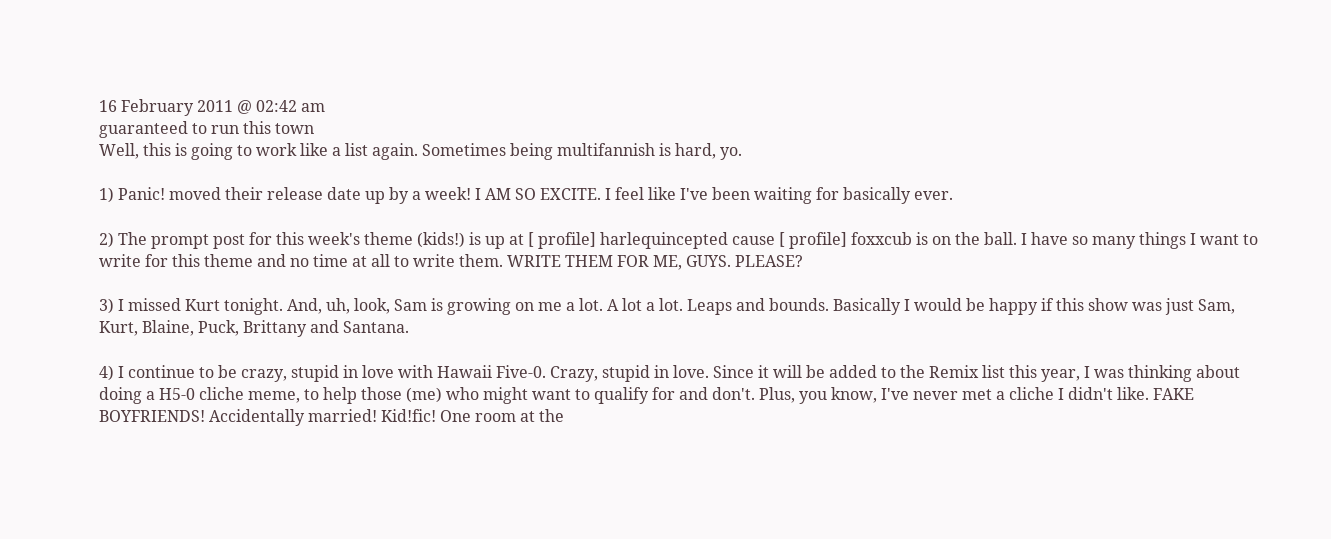16 February 2011 @ 02:42 am
guaranteed to run this town
Well, this is going to work like a list again. Sometimes being multifannish is hard, yo.

1) Panic! moved their release date up by a week! I AM SO EXCITE. I feel like I've been waiting for basically ever.

2) The prompt post for this week's theme (kids!) is up at [ profile] harlequincepted cause [ profile] foxxcub is on the ball. I have so many things I want to write for this theme and no time at all to write them. WRITE THEM FOR ME, GUYS. PLEASE?

3) I missed Kurt tonight. And, uh, look, Sam is growing on me a lot. A lot a lot. Leaps and bounds. Basically I would be happy if this show was just Sam, Kurt, Blaine, Puck, Brittany and Santana.

4) I continue to be crazy, stupid in love with Hawaii Five-0. Crazy, stupid in love. Since it will be added to the Remix list this year, I was thinking about doing a H5-0 cliche meme, to help those (me) who might want to qualify for and don't. Plus, you know, I've never met a cliche I didn't like. FAKE BOYFRIENDS! Accidentally married! Kid!fic! One room at the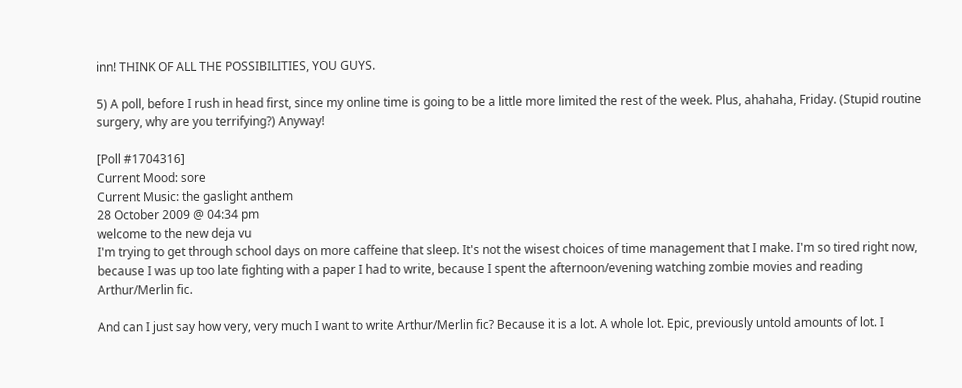inn! THINK OF ALL THE POSSIBILITIES, YOU GUYS.

5) A poll, before I rush in head first, since my online time is going to be a little more limited the rest of the week. Plus, ahahaha, Friday. (Stupid routine surgery, why are you terrifying?) Anyway!

[Poll #1704316]
Current Mood: sore
Current Music: the gaslight anthem
28 October 2009 @ 04:34 pm
welcome to the new deja vu
I'm trying to get through school days on more caffeine that sleep. It's not the wisest choices of time management that I make. I'm so tired right now, because I was up too late fighting with a paper I had to write, because I spent the afternoon/evening watching zombie movies and reading Arthur/Merlin fic.

And can I just say how very, very much I want to write Arthur/Merlin fic? Because it is a lot. A whole lot. Epic, previously untold amounts of lot. I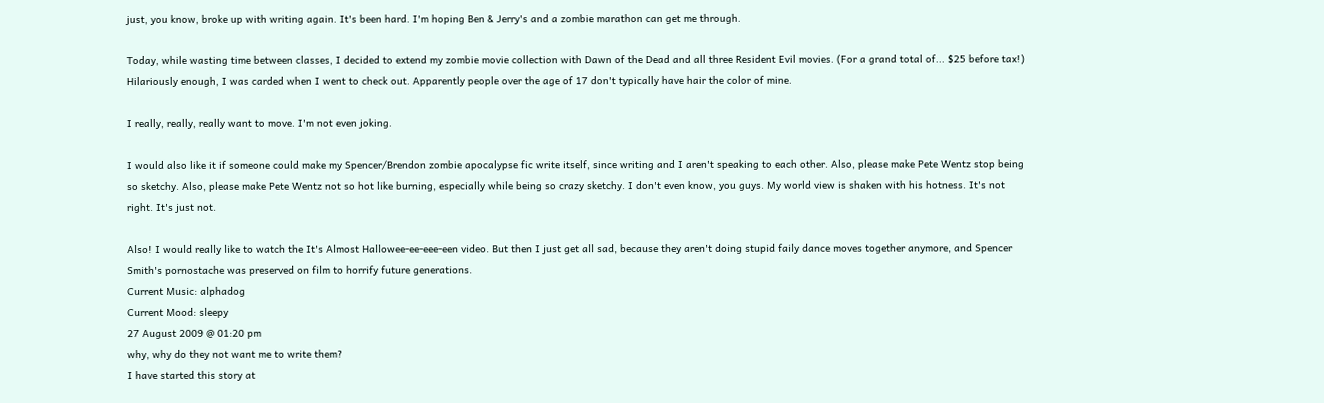just, you know, broke up with writing again. It's been hard. I'm hoping Ben & Jerry's and a zombie marathon can get me through.

Today, while wasting time between classes, I decided to extend my zombie movie collection with Dawn of the Dead and all three Resident Evil movies. (For a grand total of... $25 before tax!) Hilariously enough, I was carded when I went to check out. Apparently people over the age of 17 don't typically have hair the color of mine.

I really, really, really want to move. I'm not even joking.

I would also like it if someone could make my Spencer/Brendon zombie apocalypse fic write itself, since writing and I aren't speaking to each other. Also, please make Pete Wentz stop being so sketchy. Also, please make Pete Wentz not so hot like burning, especially while being so crazy sketchy. I don't even know, you guys. My world view is shaken with his hotness. It's not right. It's just not.

Also! I would really like to watch the It's Almost Hallowee-ee-eee-een video. But then I just get all sad, because they aren't doing stupid faily dance moves together anymore, and Spencer Smith's pornostache was preserved on film to horrify future generations.
Current Music: alphadog
Current Mood: sleepy
27 August 2009 @ 01:20 pm
why, why do they not want me to write them?
I have started this story at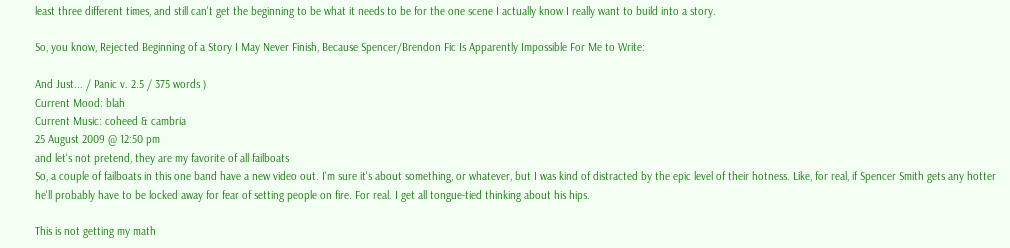least three different times, and still can't get the beginning to be what it needs to be for the one scene I actually know I really want to build into a story.

So, you know, Rejected Beginning of a Story I May Never Finish, Because Spencer/Brendon Fic Is Apparently Impossible For Me to Write:

And Just... / Panic v. 2.5 / 375 words )
Current Mood: blah
Current Music: coheed & cambria
25 August 2009 @ 12:50 pm
and let's not pretend, they are my favorite of all failboats
So, a couple of failboats in this one band have a new video out. I'm sure it's about something, or whatever, but I was kind of distracted by the epic level of their hotness. Like, for real, if Spencer Smith gets any hotter he'll probably have to be locked away for fear of setting people on fire. For real. I get all tongue-tied thinking about his hips.

This is not getting my math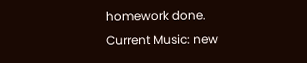homework done.
Current Music: new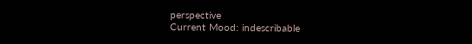perspective
Current Mood: indescribable